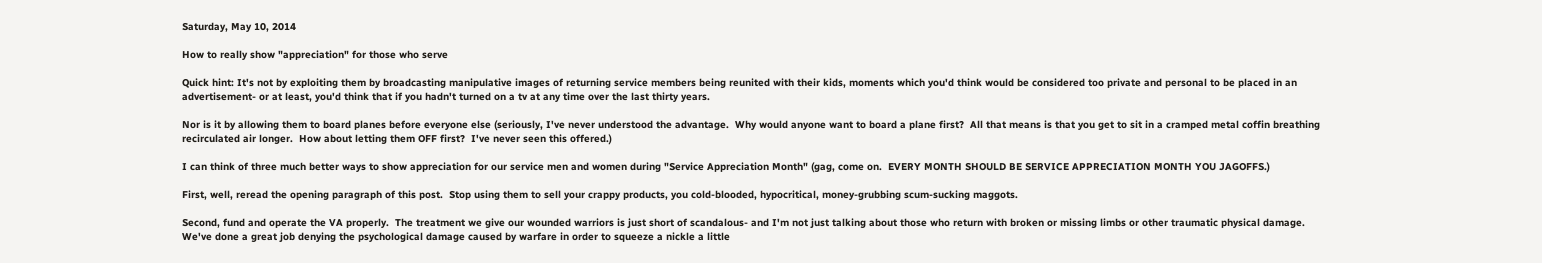Saturday, May 10, 2014

How to really show "appreciation" for those who serve

Quick hint: It's not by exploiting them by broadcasting manipulative images of returning service members being reunited with their kids, moments which you'd think would be considered too private and personal to be placed in an advertisement- or at least, you'd think that if you hadn't turned on a tv at any time over the last thirty years.

Nor is it by allowing them to board planes before everyone else (seriously, I've never understood the advantage.  Why would anyone want to board a plane first?  All that means is that you get to sit in a cramped metal coffin breathing recirculated air longer.  How about letting them OFF first?  I've never seen this offered.)

I can think of three much better ways to show appreciation for our service men and women during "Service Appreciation Month" (gag, come on.  EVERY MONTH SHOULD BE SERVICE APPRECIATION MONTH YOU JAGOFFS.)

First, well, reread the opening paragraph of this post.  Stop using them to sell your crappy products, you cold-blooded, hypocritical, money-grubbing scum-sucking maggots.

Second, fund and operate the VA properly.  The treatment we give our wounded warriors is just short of scandalous- and I'm not just talking about those who return with broken or missing limbs or other traumatic physical damage.  We've done a great job denying the psychological damage caused by warfare in order to squeeze a nickle a little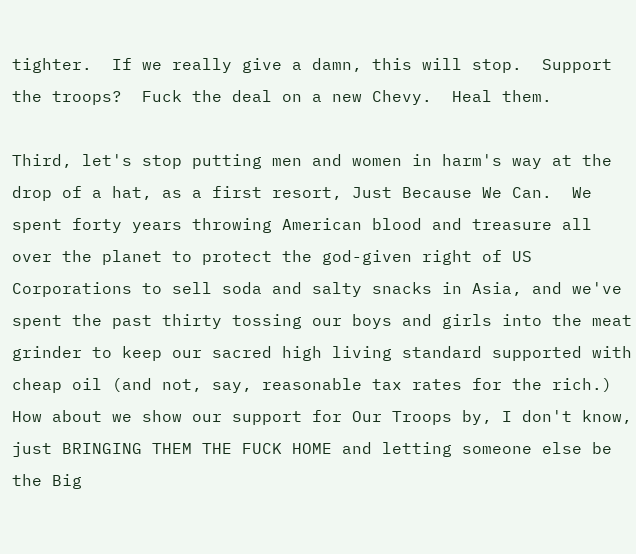tighter.  If we really give a damn, this will stop.  Support the troops?  Fuck the deal on a new Chevy.  Heal them.

Third, let's stop putting men and women in harm's way at the drop of a hat, as a first resort, Just Because We Can.  We spent forty years throwing American blood and treasure all over the planet to protect the god-given right of US Corporations to sell soda and salty snacks in Asia, and we've spent the past thirty tossing our boys and girls into the meat grinder to keep our sacred high living standard supported with cheap oil (and not, say, reasonable tax rates for the rich.)  How about we show our support for Our Troops by, I don't know, just BRINGING THEM THE FUCK HOME and letting someone else be the Big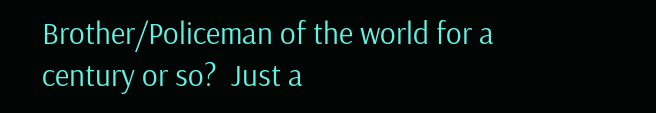Brother/Policeman of the world for a century or so?  Just a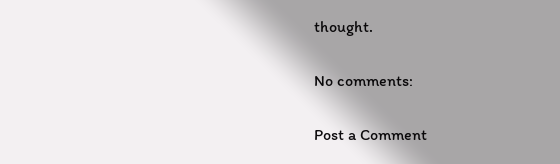thought.

No comments:

Post a Comment